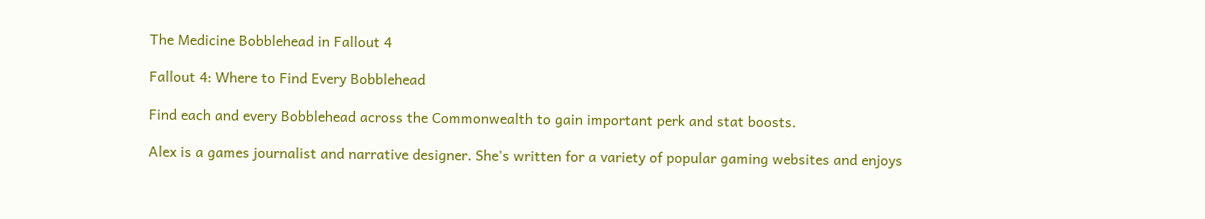The Medicine Bobblehead in Fallout 4

Fallout 4: Where to Find Every Bobblehead

Find each and every Bobblehead across the Commonwealth to gain important perk and stat boosts.

Alex is a games journalist and narrative designer. She's written for a variety of popular gaming websites and enjoys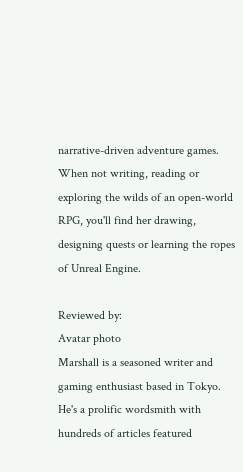narrative-driven adventure games. When not writing, reading or exploring the wilds of an open-world RPG, you'll find her drawing, designing quests or learning the ropes of Unreal Engine.

Reviewed by:
Avatar photo
Marshall is a seasoned writer and gaming enthusiast based in Tokyo. He's a prolific wordsmith with hundreds of articles featured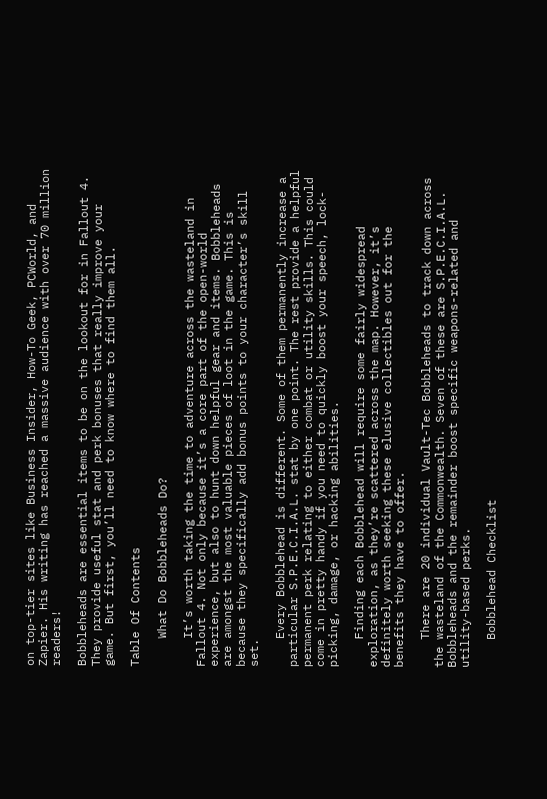on top-tier sites like Business Insider, How-To Geek, PCWorld, and Zapier. His writing has reached a massive audience with over 70 million readers!

Bobbleheads are essential items to be on the lookout for in Fallout 4. They provide useful stat and perk bonuses that really improve your game. But first, you’ll need to know where to find them all.

Table Of Contents

    What Do Bobbleheads Do?

    It’s worth taking the time to adventure across the wasteland in Fallout 4. Not only because it’s a core part of the open-world experience, but also to hunt down helpful gear and items. Bobbleheads are amongst the most valuable pieces of loot in the game. This is because they specifically add bonus points to your character’s skill set.

    Every Bobblehead is different. Some of them permanently increase a particular S.P.E.C.I.A.L. stat by one point. The rest provide a helpful permanent perk relating to either combat or utility skills. This could come in pretty handy if you need to quickly boost your speech, lock-picking, damage, or hacking abilities.

    Finding each Bobblehead will require some fairly widespread exploration, as they’re scattered across the map. However, it’s definitely worth seeking these elusive collectibles out for the benefits they have to offer.

    There are 20 individual Vault-Tec Bobbleheads to track down across the wasteland of the Commonwealth. Seven of these are S.P.E.C.I.A.L. Bobbleheads and the remainder boost specific weapons-related and utility-based perks.

    Bobblehead Checklist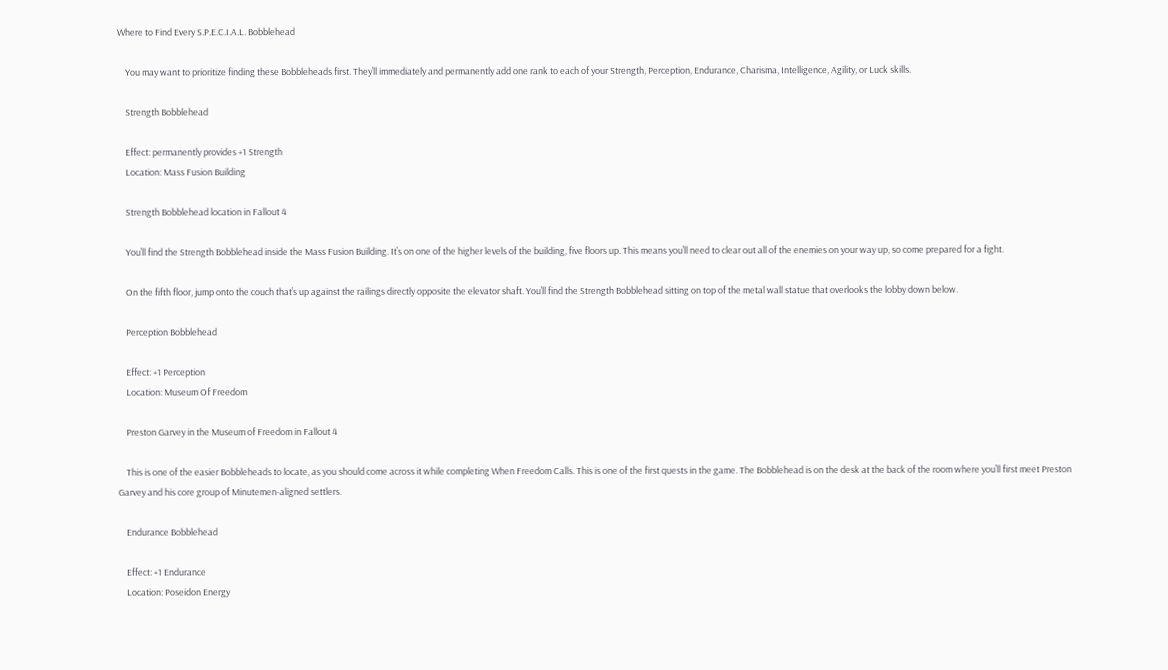Where to Find Every S.P.E.C.I.A.L. Bobblehead

    You may want to prioritize finding these Bobbleheads first. They’ll immediately and permanently add one rank to each of your Strength, Perception, Endurance, Charisma, Intelligence, Agility, or Luck skills.

    Strength Bobblehead

    Effect: permanently provides +1 Strength
    Location: Mass Fusion Building

    Strength Bobblehead location in Fallout 4

    You’ll find the Strength Bobblehead inside the Mass Fusion Building. It’s on one of the higher levels of the building, five floors up. This means you’ll need to clear out all of the enemies on your way up, so come prepared for a fight.

    On the fifth floor, jump onto the couch that’s up against the railings directly opposite the elevator shaft. You’ll find the Strength Bobblehead sitting on top of the metal wall statue that overlooks the lobby down below.

    Perception Bobblehead

    Effect: +1 Perception
    Location: Museum Of Freedom

    Preston Garvey in the Museum of Freedom in Fallout 4

    This is one of the easier Bobbleheads to locate, as you should come across it while completing When Freedom Calls. This is one of the first quests in the game. The Bobblehead is on the desk at the back of the room where you’ll first meet Preston Garvey and his core group of Minutemen-aligned settlers.

    Endurance Bobblehead

    Effect: +1 Endurance
    Location: Poseidon Energy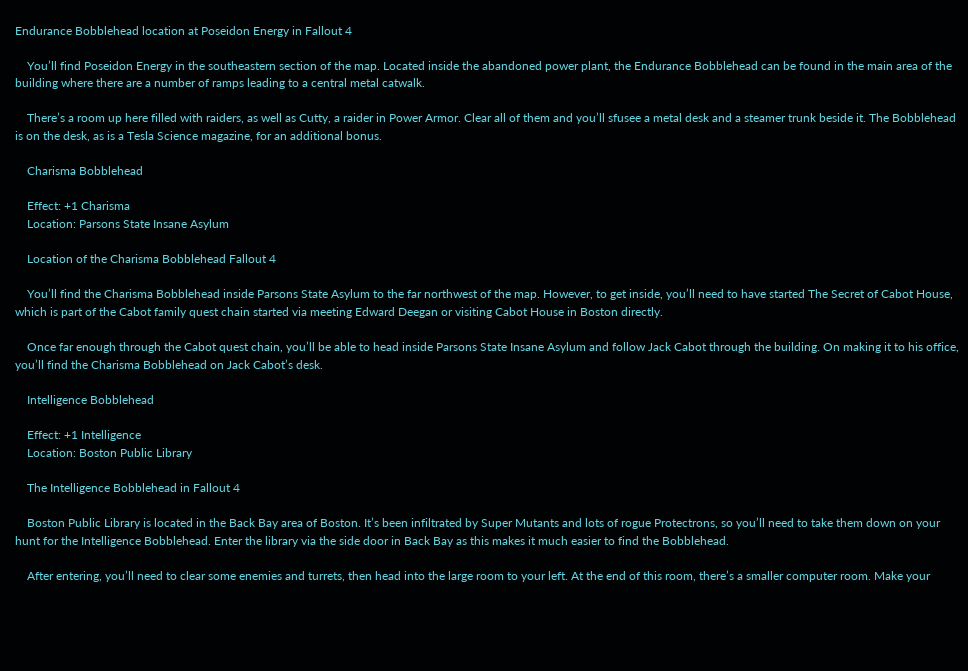Endurance Bobblehead location at Poseidon Energy in Fallout 4

    You’ll find Poseidon Energy in the southeastern section of the map. Located inside the abandoned power plant, the Endurance Bobblehead can be found in the main area of the building where there are a number of ramps leading to a central metal catwalk.

    There’s a room up here filled with raiders, as well as Cutty, a raider in Power Armor. Clear all of them and you’ll sfusee a metal desk and a steamer trunk beside it. The Bobblehead is on the desk, as is a Tesla Science magazine, for an additional bonus.

    Charisma Bobblehead

    Effect: +1 Charisma
    Location: Parsons State Insane Asylum

    Location of the Charisma Bobblehead Fallout 4

    You’ll find the Charisma Bobblehead inside Parsons State Asylum to the far northwest of the map. However, to get inside, you’ll need to have started The Secret of Cabot House, which is part of the Cabot family quest chain started via meeting Edward Deegan or visiting Cabot House in Boston directly.

    Once far enough through the Cabot quest chain, you’ll be able to head inside Parsons State Insane Asylum and follow Jack Cabot through the building. On making it to his office, you’ll find the Charisma Bobblehead on Jack Cabot’s desk.

    Intelligence Bobblehead

    Effect: +1 Intelligence
    Location: Boston Public Library

    The Intelligence Bobblehead in Fallout 4

    Boston Public Library is located in the Back Bay area of Boston. It’s been infiltrated by Super Mutants and lots of rogue Protectrons, so you’ll need to take them down on your hunt for the Intelligence Bobblehead. Enter the library via the side door in Back Bay as this makes it much easier to find the Bobblehead.

    After entering, you’ll need to clear some enemies and turrets, then head into the large room to your left. At the end of this room, there’s a smaller computer room. Make your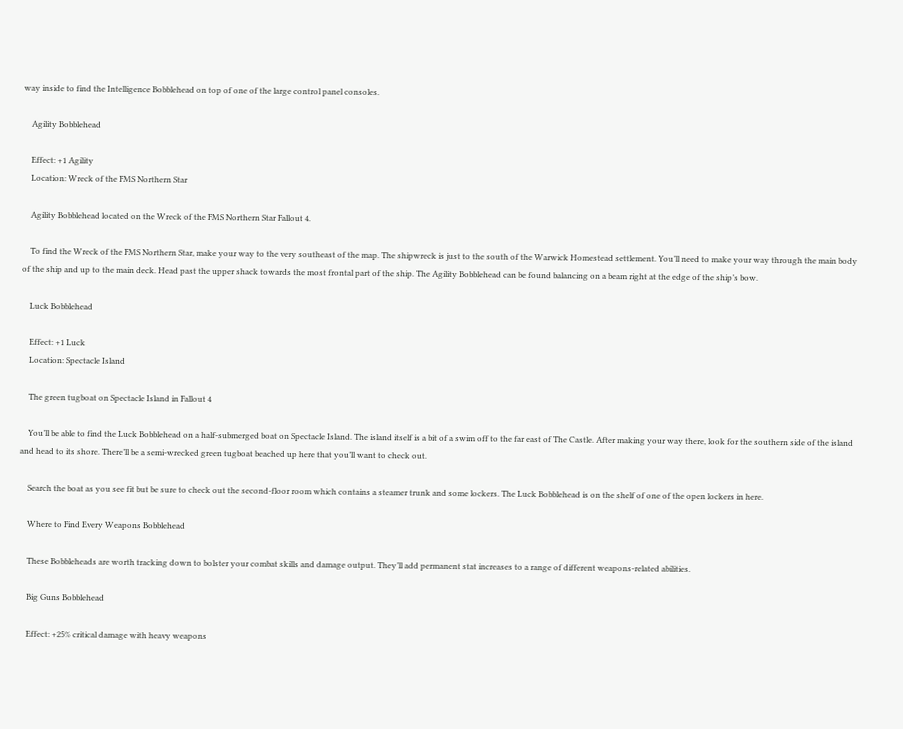way inside to find the Intelligence Bobblehead on top of one of the large control panel consoles.

    Agility Bobblehead

    Effect: +1 Agility
    Location: Wreck of the FMS Northern Star

    Agility Bobblehead located on the Wreck of the FMS Northern Star Fallout 4.

    To find the Wreck of the FMS Northern Star, make your way to the very southeast of the map. The shipwreck is just to the south of the Warwick Homestead settlement. You’ll need to make your way through the main body of the ship and up to the main deck. Head past the upper shack towards the most frontal part of the ship. The Agility Bobblehead can be found balancing on a beam right at the edge of the ship’s bow.

    Luck Bobblehead

    Effect: +1 Luck
    Location: Spectacle Island

    The green tugboat on Spectacle Island in Fallout 4

    You’ll be able to find the Luck Bobblehead on a half-submerged boat on Spectacle Island. The island itself is a bit of a swim off to the far east of The Castle. After making your way there, look for the southern side of the island and head to its shore. There’ll be a semi-wrecked green tugboat beached up here that you’ll want to check out.

    Search the boat as you see fit but be sure to check out the second-floor room which contains a steamer trunk and some lockers. The Luck Bobblehead is on the shelf of one of the open lockers in here.

    Where to Find Every Weapons Bobblehead

    These Bobbleheads are worth tracking down to bolster your combat skills and damage output. They’ll add permanent stat increases to a range of different weapons-related abilities.

    Big Guns Bobblehead

    Effect: +25% critical damage with heavy weapons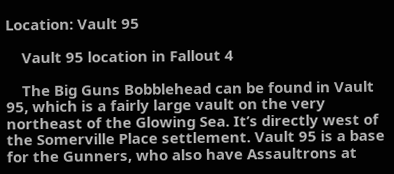Location: Vault 95

    Vault 95 location in Fallout 4

    The Big Guns Bobblehead can be found in Vault 95, which is a fairly large vault on the very northeast of the Glowing Sea. It’s directly west of the Somerville Place settlement. Vault 95 is a base for the Gunners, who also have Assaultrons at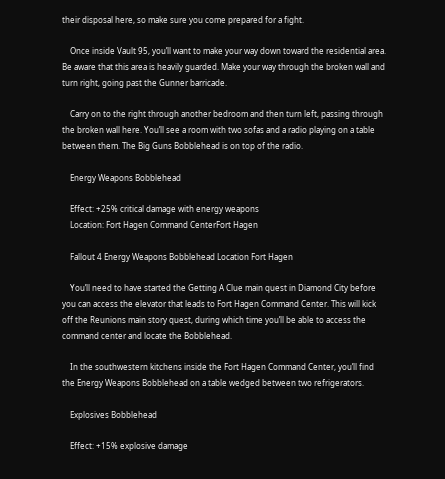their disposal here, so make sure you come prepared for a fight.

    Once inside Vault 95, you’ll want to make your way down toward the residential area. Be aware that this area is heavily guarded. Make your way through the broken wall and turn right, going past the Gunner barricade.

    Carry on to the right through another bedroom and then turn left, passing through the broken wall here. You’ll see a room with two sofas and a radio playing on a table between them. The Big Guns Bobblehead is on top of the radio.

    Energy Weapons Bobblehead

    Effect: +25% critical damage with energy weapons
    Location: Fort Hagen Command CenterFort Hagen

    Fallout 4 Energy Weapons Bobblehead Location Fort Hagen

    You’ll need to have started the Getting A Clue main quest in Diamond City before you can access the elevator that leads to Fort Hagen Command Center. This will kick off the Reunions main story quest, during which time you’ll be able to access the command center and locate the Bobblehead.

    In the southwestern kitchens inside the Fort Hagen Command Center, you’ll find the Energy Weapons Bobblehead on a table wedged between two refrigerators.

    Explosives Bobblehead

    Effect: +15% explosive damage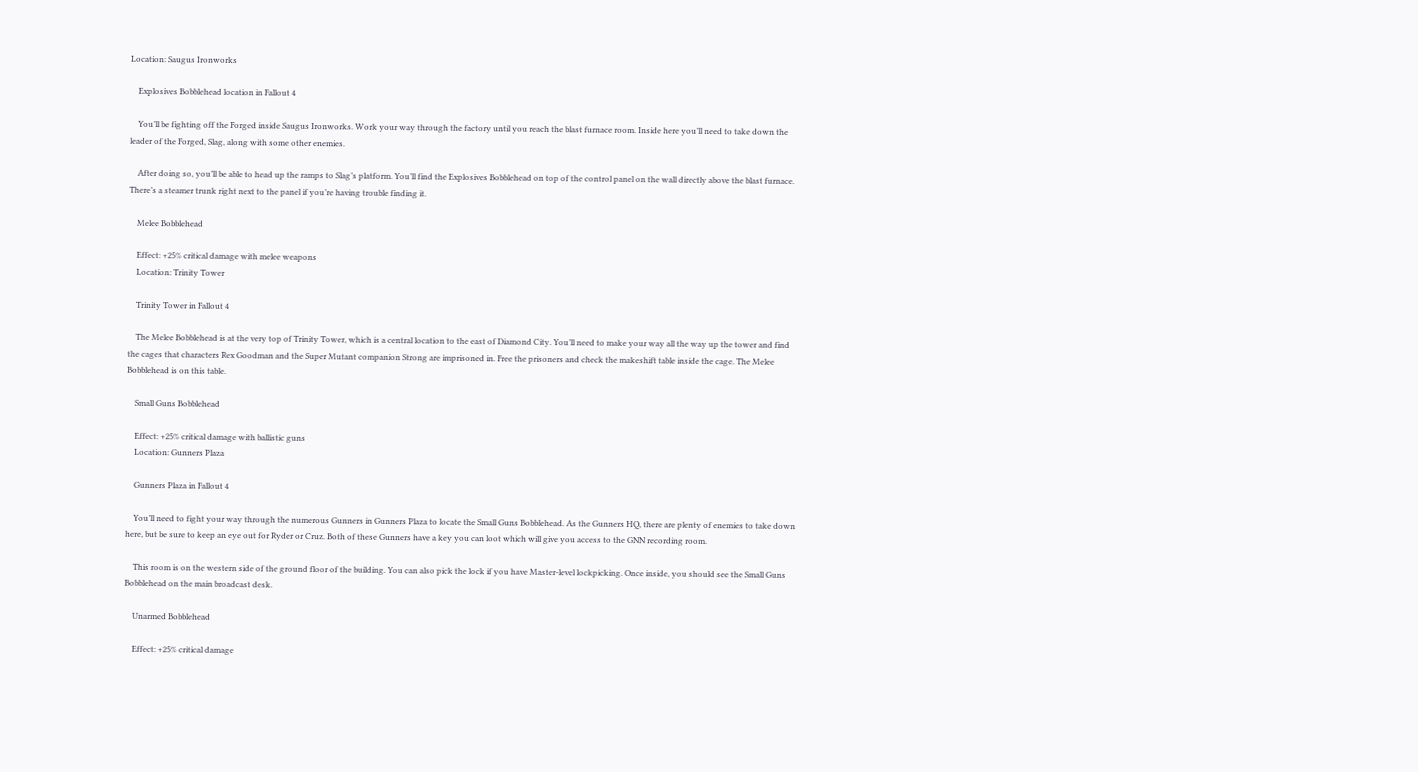Location: Saugus Ironworks

    Explosives Bobblehead location in Fallout 4

    You’ll be fighting off the Forged inside Saugus Ironworks. Work your way through the factory until you reach the blast furnace room. Inside here you’ll need to take down the leader of the Forged, Slag, along with some other enemies.

    After doing so, you’ll be able to head up the ramps to Slag’s platform. You’ll find the Explosives Bobblehead on top of the control panel on the wall directly above the blast furnace. There’s a steamer trunk right next to the panel if you’re having trouble finding it.

    Melee Bobblehead

    Effect: +25% critical damage with melee weapons
    Location: Trinity Tower

    Trinity Tower in Fallout 4

    The Melee Bobblehead is at the very top of Trinity Tower, which is a central location to the east of Diamond City. You’ll need to make your way all the way up the tower and find the cages that characters Rex Goodman and the Super Mutant companion Strong are imprisoned in. Free the prisoners and check the makeshift table inside the cage. The Melee Bobblehead is on this table.

    Small Guns Bobblehead

    Effect: +25% critical damage with ballistic guns
    Location: Gunners Plaza

    Gunners Plaza in Fallout 4

    You’ll need to fight your way through the numerous Gunners in Gunners Plaza to locate the Small Guns Bobblehead. As the Gunners HQ, there are plenty of enemies to take down here, but be sure to keep an eye out for Ryder or Cruz. Both of these Gunners have a key you can loot which will give you access to the GNN recording room.

    This room is on the western side of the ground floor of the building. You can also pick the lock if you have Master-level lockpicking. Once inside, you should see the Small Guns Bobblehead on the main broadcast desk.

    Unarmed Bobblehead

    Effect: +25% critical damage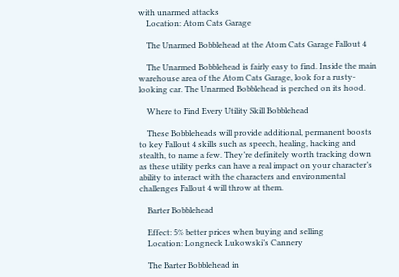with unarmed attacks
    Location: Atom Cats Garage

    The Unarmed Bobblehead at the Atom Cats Garage Fallout 4

    The Unarmed Bobblehead is fairly easy to find. Inside the main warehouse area of the Atom Cats Garage, look for a rusty-looking car. The Unarmed Bobblehead is perched on its hood.

    Where to Find Every Utility Skill Bobblehead

    These Bobbleheads will provide additional, permanent boosts to key Fallout 4 skills such as speech, healing, hacking and stealth, to name a few. They’re definitely worth tracking down as these utility perks can have a real impact on your character’s ability to interact with the characters and environmental challenges Fallout 4 will throw at them.

    Barter Bobblehead

    Effect: 5% better prices when buying and selling
    Location: Longneck Lukowski’s Cannery

    The Barter Bobblehead in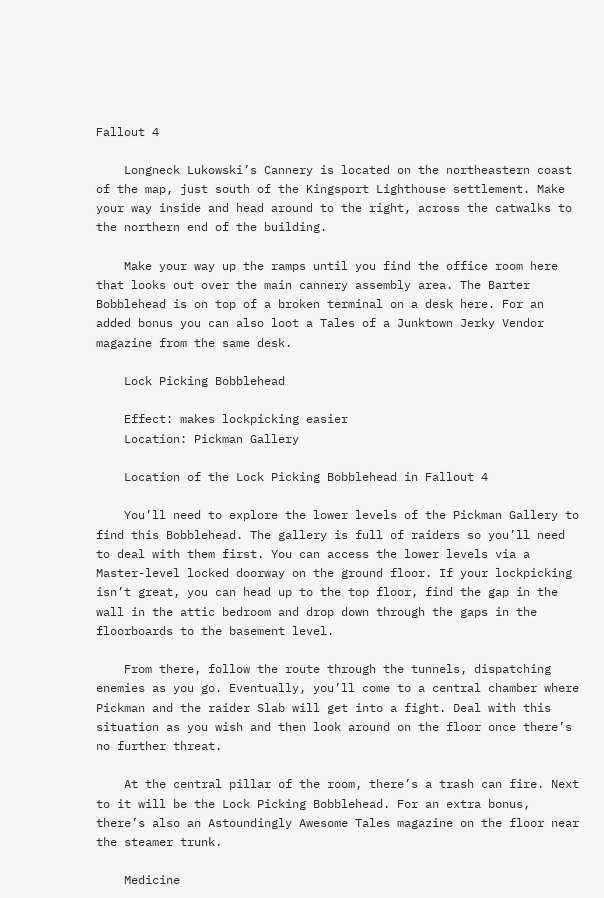Fallout 4

    Longneck Lukowski’s Cannery is located on the northeastern coast of the map, just south of the Kingsport Lighthouse settlement. Make your way inside and head around to the right, across the catwalks to the northern end of the building.

    Make your way up the ramps until you find the office room here that looks out over the main cannery assembly area. The Barter Bobblehead is on top of a broken terminal on a desk here. For an added bonus you can also loot a Tales of a Junktown Jerky Vendor magazine from the same desk.

    Lock Picking Bobblehead

    Effect: makes lockpicking easier
    Location: Pickman Gallery

    Location of the Lock Picking Bobblehead in Fallout 4

    You’ll need to explore the lower levels of the Pickman Gallery to find this Bobblehead. The gallery is full of raiders so you’ll need to deal with them first. You can access the lower levels via a Master-level locked doorway on the ground floor. If your lockpicking isn’t great, you can head up to the top floor, find the gap in the wall in the attic bedroom and drop down through the gaps in the floorboards to the basement level.

    From there, follow the route through the tunnels, dispatching enemies as you go. Eventually, you’ll come to a central chamber where Pickman and the raider Slab will get into a fight. Deal with this situation as you wish and then look around on the floor once there’s no further threat.

    At the central pillar of the room, there’s a trash can fire. Next to it will be the Lock Picking Bobblehead. For an extra bonus, there’s also an Astoundingly Awesome Tales magazine on the floor near the steamer trunk.

    Medicine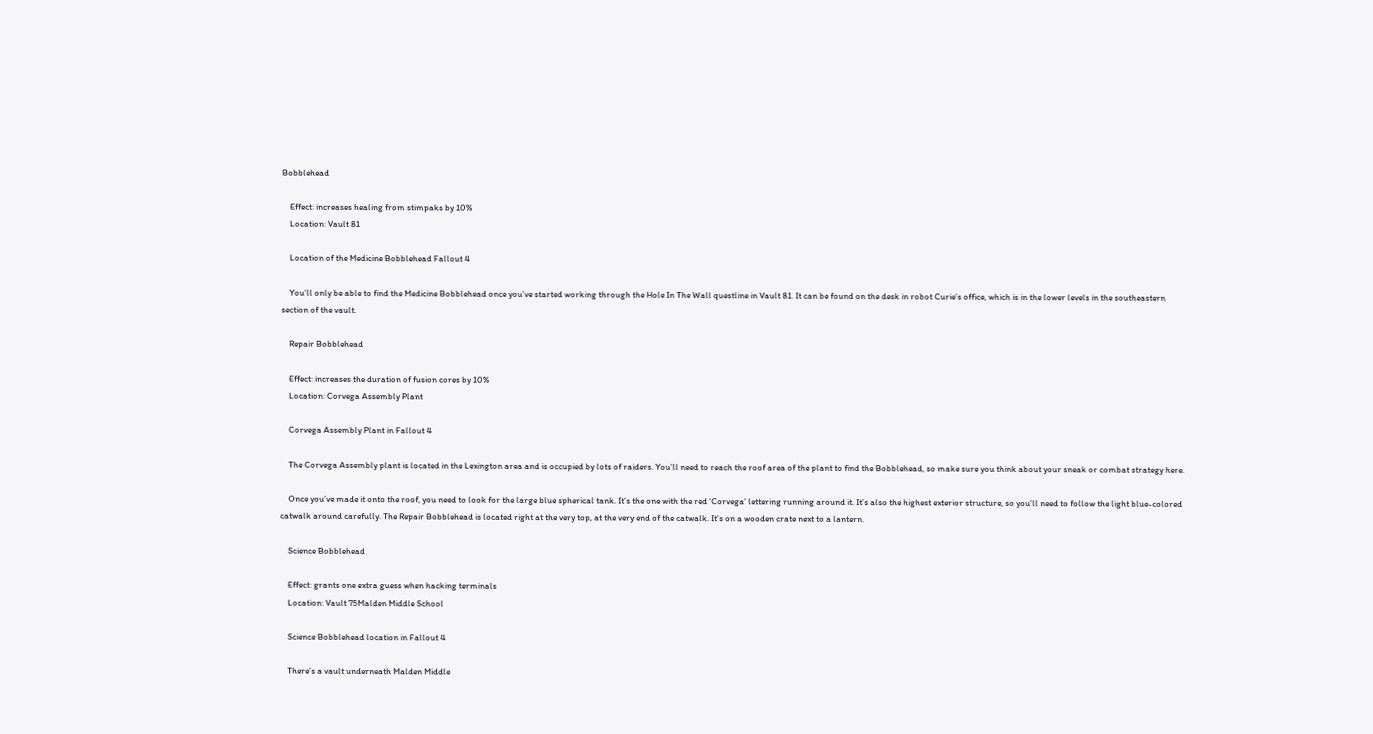Bobblehead

    Effect: increases healing from stimpaks by 10%
    Location: Vault 81

    Location of the Medicine Bobblehead Fallout 4

    You’ll only be able to find the Medicine Bobblehead once you’ve started working through the Hole In The Wall questline in Vault 81. It can be found on the desk in robot Curie’s office, which is in the lower levels in the southeastern section of the vault.

    Repair Bobblehead

    Effect: increases the duration of fusion cores by 10%
    Location: Corvega Assembly Plant

    Corvega Assembly Plant in Fallout 4

    The Corvega Assembly plant is located in the Lexington area and is occupied by lots of raiders. You’ll need to reach the roof area of the plant to find the Bobblehead, so make sure you think about your sneak or combat strategy here.

    Once you’ve made it onto the roof, you need to look for the large blue spherical tank. It’s the one with the red ‘Corvega’ lettering running around it. It’s also the highest exterior structure, so you’ll need to follow the light blue-colored catwalk around carefully. The Repair Bobblehead is located right at the very top, at the very end of the catwalk. It’s on a wooden crate next to a lantern.

    Science Bobblehead

    Effect: grants one extra guess when hacking terminals
    Location: Vault 75Malden Middle School

    Science Bobblehead location in Fallout 4

    There’s a vault underneath Malden Middle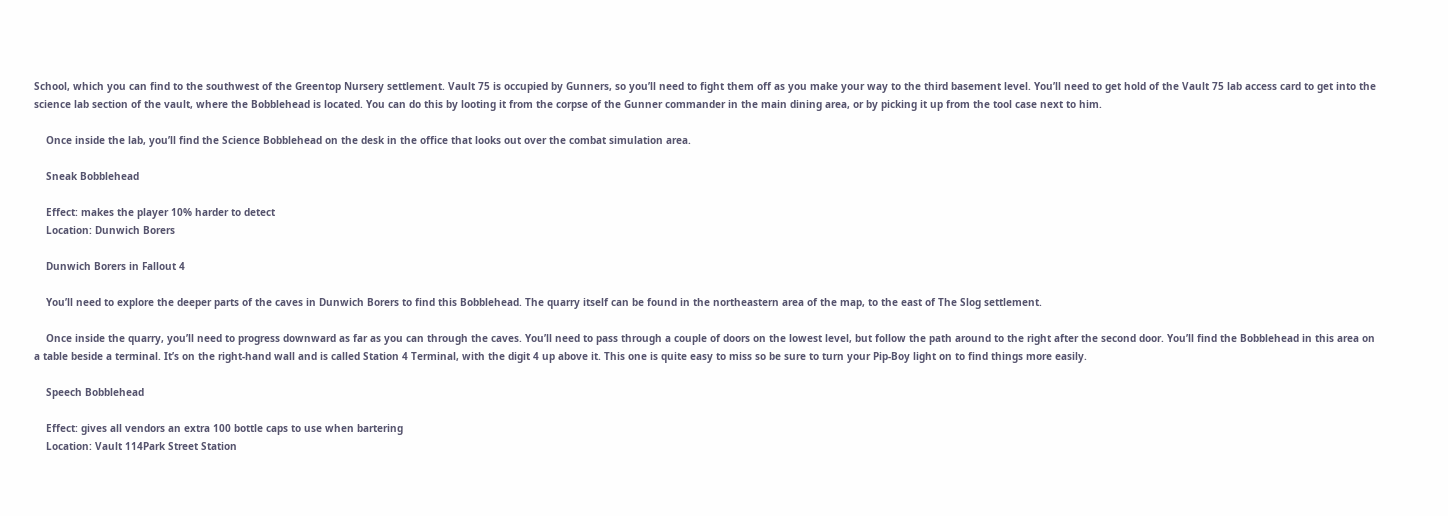School, which you can find to the southwest of the Greentop Nursery settlement. Vault 75 is occupied by Gunners, so you’ll need to fight them off as you make your way to the third basement level. You’ll need to get hold of the Vault 75 lab access card to get into the science lab section of the vault, where the Bobblehead is located. You can do this by looting it from the corpse of the Gunner commander in the main dining area, or by picking it up from the tool case next to him.

    Once inside the lab, you’ll find the Science Bobblehead on the desk in the office that looks out over the combat simulation area.

    Sneak Bobblehead

    Effect: makes the player 10% harder to detect
    Location: Dunwich Borers

    Dunwich Borers in Fallout 4

    You’ll need to explore the deeper parts of the caves in Dunwich Borers to find this Bobblehead. The quarry itself can be found in the northeastern area of the map, to the east of The Slog settlement.

    Once inside the quarry, you’ll need to progress downward as far as you can through the caves. You’ll need to pass through a couple of doors on the lowest level, but follow the path around to the right after the second door. You’ll find the Bobblehead in this area on a table beside a terminal. It’s on the right-hand wall and is called Station 4 Terminal, with the digit 4 up above it. This one is quite easy to miss so be sure to turn your Pip-Boy light on to find things more easily.

    Speech Bobblehead

    Effect: gives all vendors an extra 100 bottle caps to use when bartering
    Location: Vault 114Park Street Station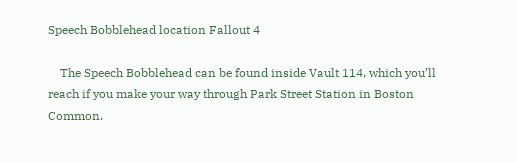Speech Bobblehead location Fallout 4

    The Speech Bobblehead can be found inside Vault 114, which you’ll reach if you make your way through Park Street Station in Boston Common.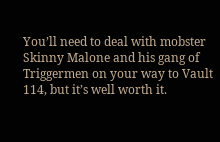You’ll need to deal with mobster Skinny Malone and his gang of Triggermen on your way to Vault 114, but it’s well worth it.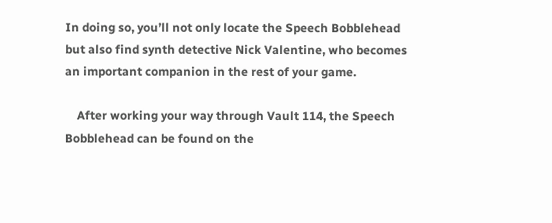In doing so, you’ll not only locate the Speech Bobblehead but also find synth detective Nick Valentine, who becomes an important companion in the rest of your game.

    After working your way through Vault 114, the Speech Bobblehead can be found on the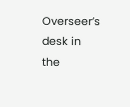Overseer’s desk in the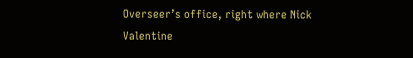Overseer’s office, right where Nick Valentine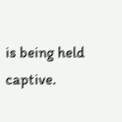is being held captive.